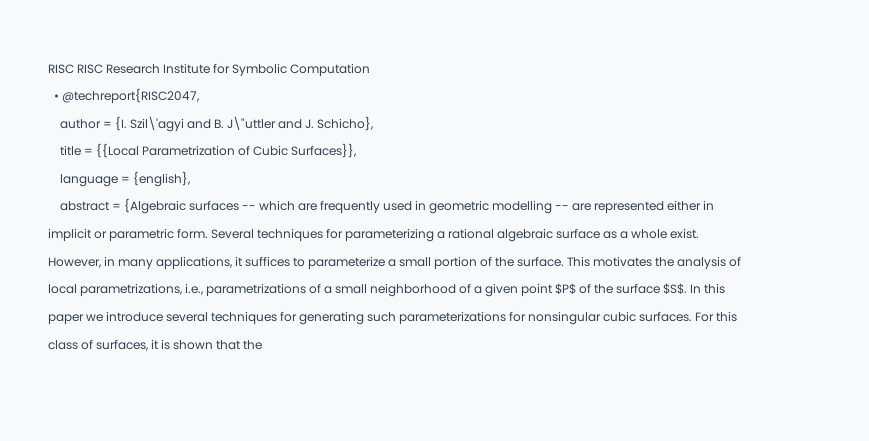RISC RISC Research Institute for Symbolic Computation
  • @techreport{RISC2047,
    author = {I. Szil\'agyi and B. J\"uttler and J. Schicho},
    title = {{Local Parametrization of Cubic Surfaces}},
    language = {english},
    abstract = {Algebraic surfaces -- which are frequently used in geometric modelling -- are represented either in implicit or parametric form. Several techniques for parameterizing a rational algebraic surface as a whole exist. However, in many applications, it suffices to parameterize a small portion of the surface. This motivates the analysis of local parametrizations, i.e., parametrizations of a small neighborhood of a given point $P$ of the surface $S$. In this paper we introduce several techniques for generating such parameterizations for nonsingular cubic surfaces. For this class of surfaces, it is shown that the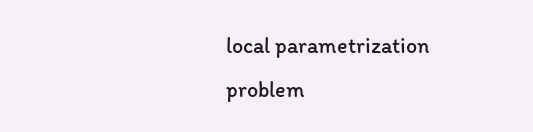local parametrization problem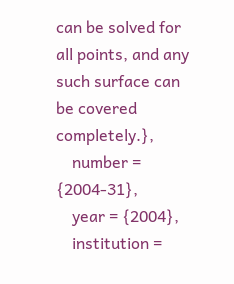can be solved for all points, and any such surface can be covered completely.},
    number = {2004-31},
    year = {2004},
    institution =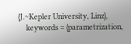{J.~Kepler University, Linz},
    keywords = {parametrization,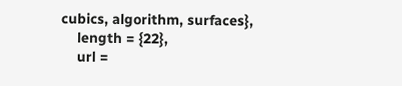cubics, algorithm, surfaces},
    length = {22},
    url =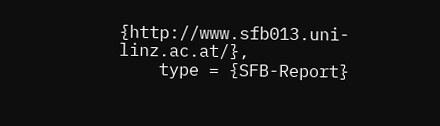{http://www.sfb013.uni-linz.ac.at/},
    type = {SFB-Report}